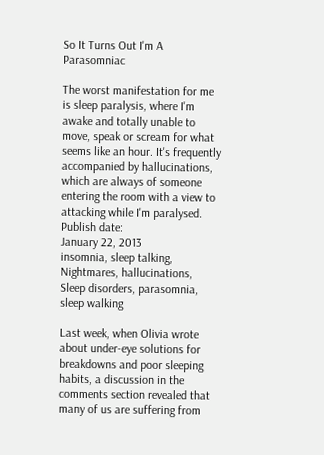So It Turns Out I'm A Parasomniac

The worst manifestation for me is sleep paralysis, where I'm awake and totally unable to move, speak or scream for what seems like an hour. It's frequently accompanied by hallucinations, which are always of someone entering the room with a view to attacking while I'm paralysed.
Publish date:
January 22, 2013
insomnia, sleep talking, Nightmares, hallucinations, Sleep disorders, parasomnia, sleep walking

Last week, when Olivia wrote about under-eye solutions for breakdowns and poor sleeping habits, a discussion in the comments section revealed that many of us are suffering from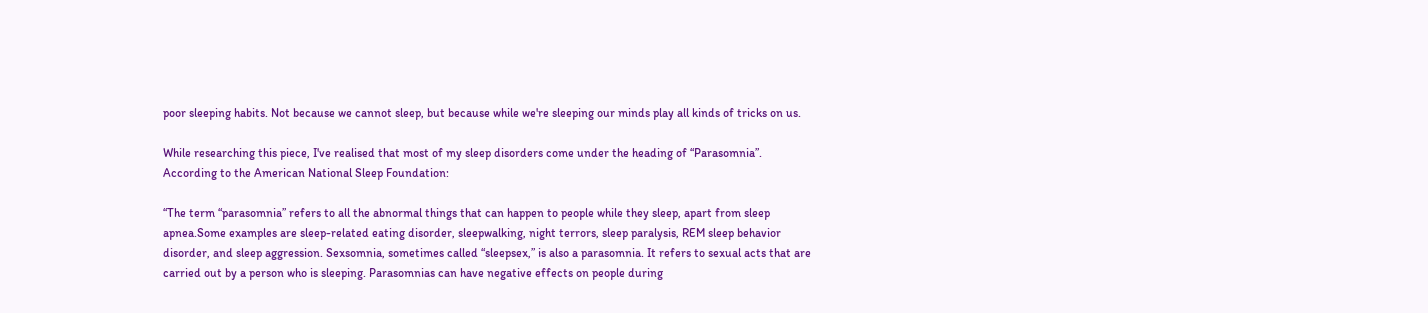poor sleeping habits. Not because we cannot sleep, but because while we're sleeping our minds play all kinds of tricks on us.

While researching this piece, I've realised that most of my sleep disorders come under the heading of “Parasomnia”. According to the American National Sleep Foundation:

“The term “parasomnia” refers to all the abnormal things that can happen to people while they sleep, apart from sleep apnea.Some examples are sleep-related eating disorder, sleepwalking, night terrors, sleep paralysis, REM sleep behavior disorder, and sleep aggression. Sexsomnia, sometimes called “sleepsex,” is also a parasomnia. It refers to sexual acts that are carried out by a person who is sleeping. Parasomnias can have negative effects on people during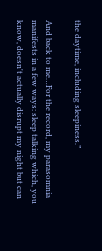the daytime, including sleepiness.”

And back to me…For the record, my parasomnia manifests in a few ways: sleep talking which, you know, doesn't actually disrupt my night but can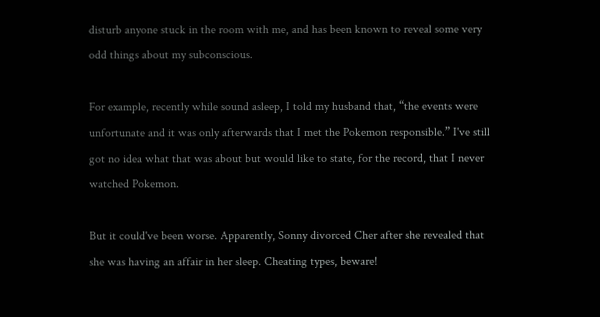disturb anyone stuck in the room with me, and has been known to reveal some very odd things about my subconscious.

For example, recently while sound asleep, I told my husband that, “the events were unfortunate and it was only afterwards that I met the Pokemon responsible.” I've still got no idea what that was about but would like to state, for the record, that I never watched Pokemon.

But it could've been worse. Apparently, Sonny divorced Cher after she revealed that she was having an affair in her sleep. Cheating types, beware!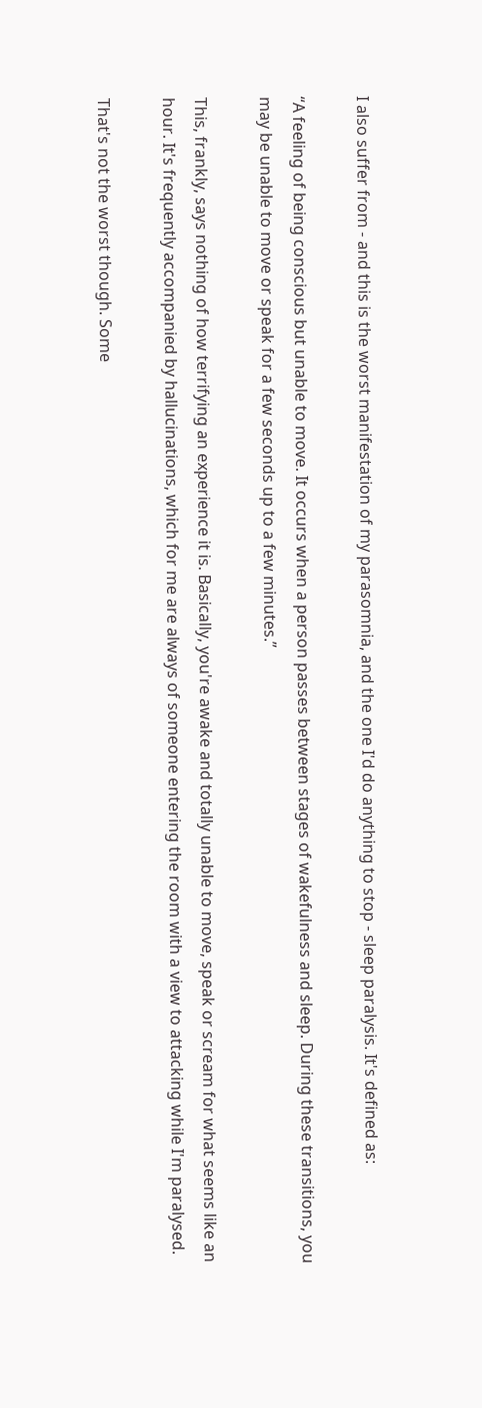I also suffer from - and this is the worst manifestation of my parasomnia, and the one I'd do anything to stop - sleep paralysis. It's defined as:

“A feeling of being conscious but unable to move. It occurs when a person passes between stages of wakefulness and sleep. During these transitions, you may be unable to move or speak for a few seconds up to a few minutes.”

This, frankly, says nothing of how terrifying an experience it is. Basically, you're awake and totally unable to move, speak or scream for what seems like an hour. It's frequently accompanied by hallucinations, which for me are always of someone entering the room with a view to attacking while I'm paralysed.

That's not the worst though. Some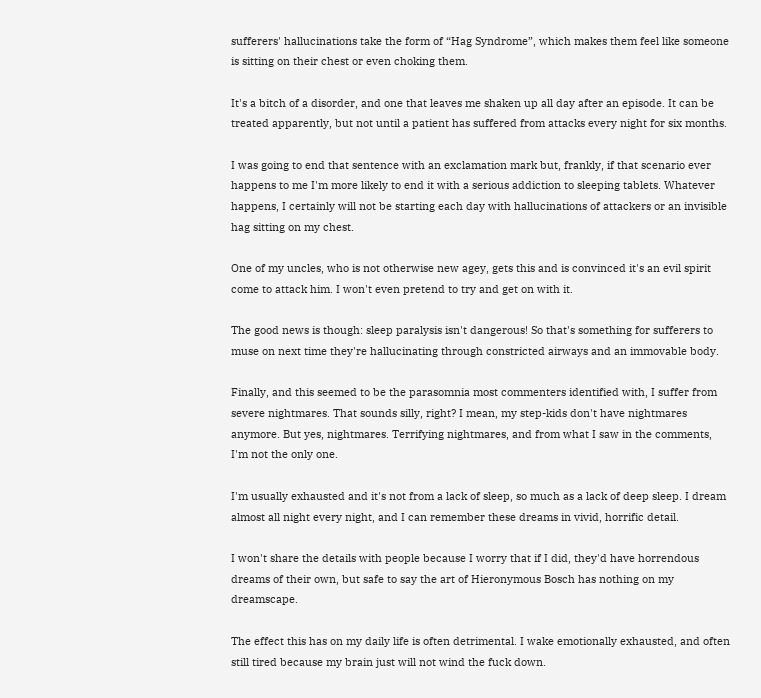sufferers' hallucinations take the form of “Hag Syndrome”, which makes them feel like someone is sitting on their chest or even choking them.

It's a bitch of a disorder, and one that leaves me shaken up all day after an episode. It can be treated apparently, but not until a patient has suffered from attacks every night for six months.

I was going to end that sentence with an exclamation mark but, frankly, if that scenario ever happens to me I'm more likely to end it with a serious addiction to sleeping tablets. Whatever happens, I certainly will not be starting each day with hallucinations of attackers or an invisible hag sitting on my chest.

One of my uncles, who is not otherwise new agey, gets this and is convinced it's an evil spirit come to attack him. I won't even pretend to try and get on with it.

The good news is though: sleep paralysis isn't dangerous! So that's something for sufferers to muse on next time they're hallucinating through constricted airways and an immovable body.

Finally, and this seemed to be the parasomnia most commenters identified with, I suffer from severe nightmares. That sounds silly, right? I mean, my step-kids don't have nightmares anymore. But yes, nightmares. Terrifying nightmares, and from what I saw in the comments, I'm not the only one.

I'm usually exhausted and it's not from a lack of sleep, so much as a lack of deep sleep. I dream almost all night every night, and I can remember these dreams in vivid, horrific detail.

I won't share the details with people because I worry that if I did, they'd have horrendous dreams of their own, but safe to say the art of Hieronymous Bosch has nothing on my dreamscape.

The effect this has on my daily life is often detrimental. I wake emotionally exhausted, and often still tired because my brain just will not wind the fuck down.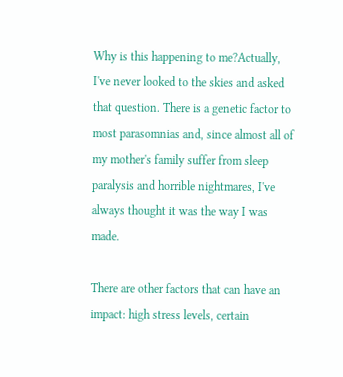Why is this happening to me?Actually, I've never looked to the skies and asked that question. There is a genetic factor to most parasomnias and, since almost all of my mother's family suffer from sleep paralysis and horrible nightmares, I've always thought it was the way I was made.

There are other factors that can have an impact: high stress levels, certain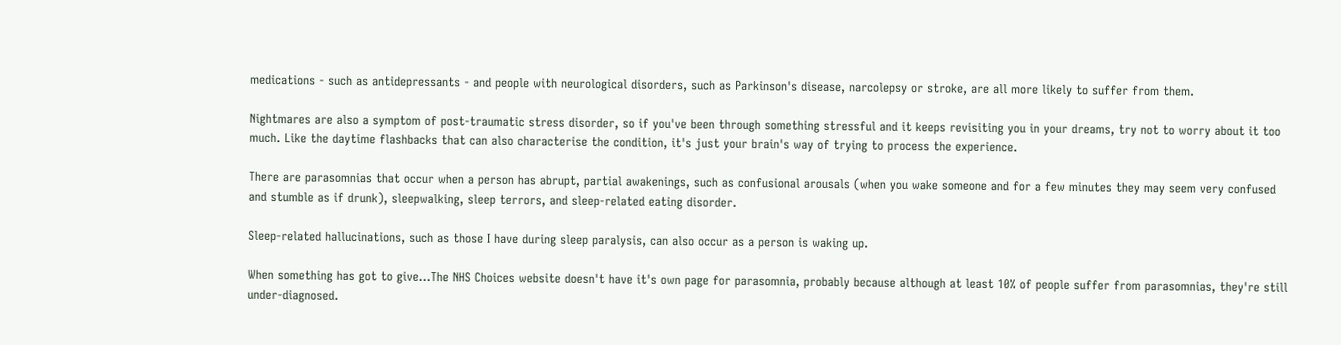medications - such as antidepressants - and people with neurological disorders, such as Parkinson's disease, narcolepsy or stroke, are all more likely to suffer from them.

Nightmares are also a symptom of post-traumatic stress disorder, so if you've been through something stressful and it keeps revisiting you in your dreams, try not to worry about it too much. Like the daytime flashbacks that can also characterise the condition, it's just your brain's way of trying to process the experience.

There are parasomnias that occur when a person has abrupt, partial awakenings, such as confusional arousals (when you wake someone and for a few minutes they may seem very confused and stumble as if drunk), sleepwalking, sleep terrors, and sleep-related eating disorder.

Sleep-related hallucinations, such as those I have during sleep paralysis, can also occur as a person is waking up.

When something has got to give…The NHS Choices website doesn't have it's own page for parasomnia, probably because although at least 10% of people suffer from parasomnias, they're still under-diagnosed.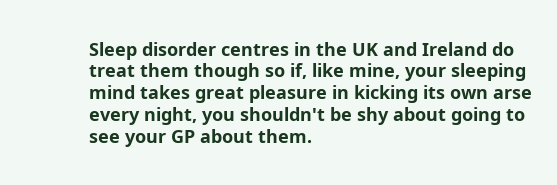Sleep disorder centres in the UK and Ireland do treat them though so if, like mine, your sleeping mind takes great pleasure in kicking its own arse every night, you shouldn't be shy about going to see your GP about them.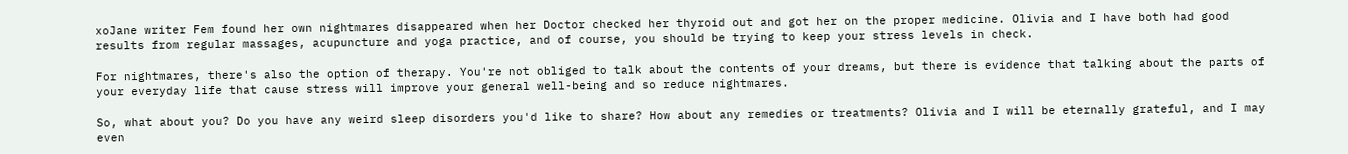xoJane writer Fem found her own nightmares disappeared when her Doctor checked her thyroid out and got her on the proper medicine. Olivia and I have both had good results from regular massages, acupuncture and yoga practice, and of course, you should be trying to keep your stress levels in check.

For nightmares, there's also the option of therapy. You're not obliged to talk about the contents of your dreams, but there is evidence that talking about the parts of your everyday life that cause stress will improve your general well-being and so reduce nightmares.

So, what about you? Do you have any weird sleep disorders you'd like to share? How about any remedies or treatments? Olivia and I will be eternally grateful, and I may even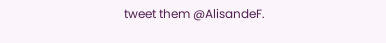tweet them @AlisandeF.